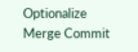Optionalize Merge Commit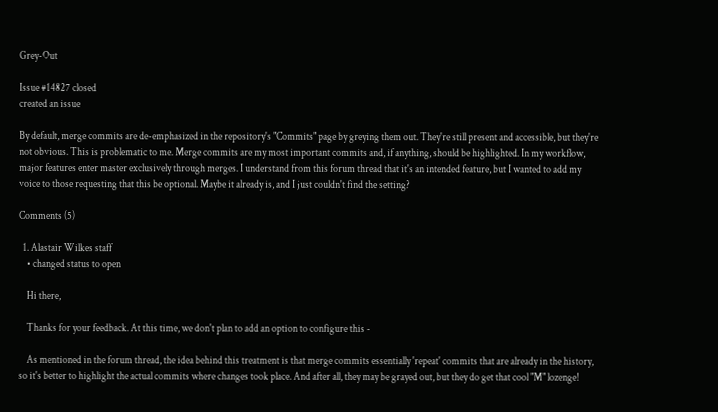Grey-Out

Issue #14827 closed
created an issue

By default, merge commits are de-emphasized in the repository's "Commits" page by greying them out. They're still present and accessible, but they're not obvious. This is problematic to me. Merge commits are my most important commits and, if anything, should be highlighted. In my workflow, major features enter master exclusively through merges. I understand from this forum thread that it's an intended feature, but I wanted to add my voice to those requesting that this be optional. Maybe it already is, and I just couldn't find the setting?

Comments (5)

  1. Alastair Wilkes staff
    • changed status to open

    Hi there,

    Thanks for your feedback. At this time, we don't plan to add an option to configure this -

    As mentioned in the forum thread, the idea behind this treatment is that merge commits essentially 'repeat' commits that are already in the history, so it's better to highlight the actual commits where changes took place. And after all, they may be grayed out, but they do get that cool "M" lozenge!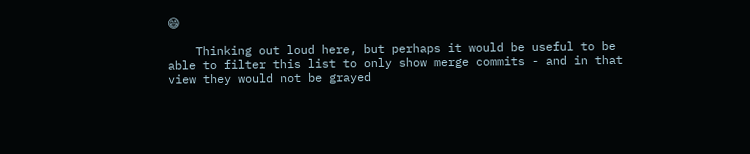😄

    Thinking out loud here, but perhaps it would be useful to be able to filter this list to only show merge commits - and in that view they would not be grayed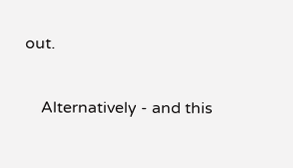out.

    Alternatively - and this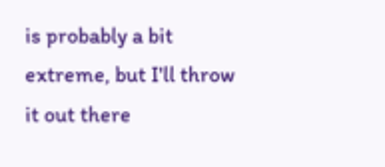is probably a bit extreme, but I'll throw it out there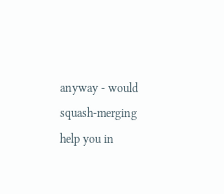anyway - would squash-merging help you in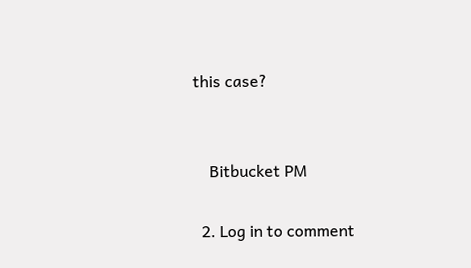this case?


    Bitbucket PM

  2. Log in to comment